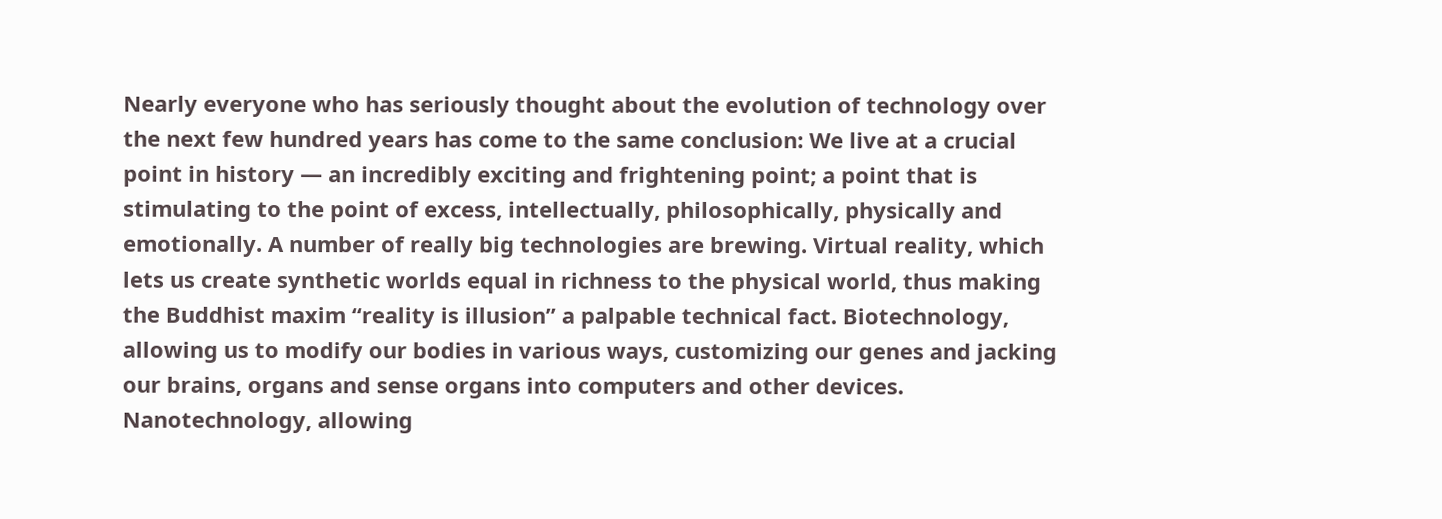Nearly everyone who has seriously thought about the evolution of technology over the next few hundred years has come to the same conclusion: We live at a crucial point in history — an incredibly exciting and frightening point; a point that is stimulating to the point of excess, intellectually, philosophically, physically and emotionally. A number of really big technologies are brewing. Virtual reality, which lets us create synthetic worlds equal in richness to the physical world, thus making the Buddhist maxim “reality is illusion” a palpable technical fact. Biotechnology, allowing us to modify our bodies in various ways, customizing our genes and jacking our brains, organs and sense organs into computers and other devices. Nanotechnology, allowing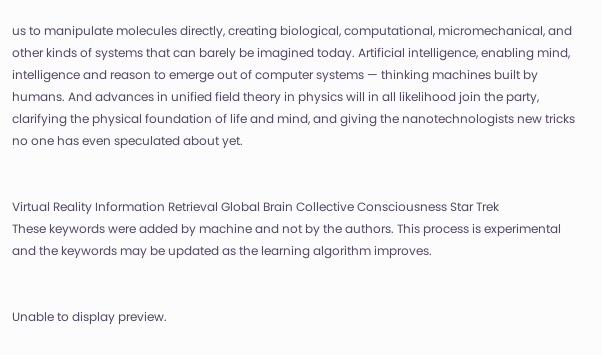us to manipulate molecules directly, creating biological, computational, micromechanical, and other kinds of systems that can barely be imagined today. Artificial intelligence, enabling mind, intelligence and reason to emerge out of computer systems — thinking machines built by humans. And advances in unified field theory in physics will in all likelihood join the party, clarifying the physical foundation of life and mind, and giving the nanotechnologists new tricks no one has even speculated about yet.


Virtual Reality Information Retrieval Global Brain Collective Consciousness Star Trek
These keywords were added by machine and not by the authors. This process is experimental and the keywords may be updated as the learning algorithm improves.


Unable to display preview.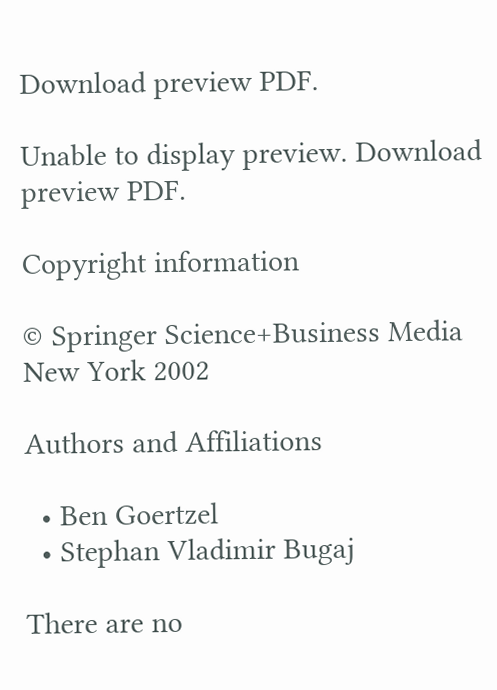Download preview PDF.

Unable to display preview. Download preview PDF.

Copyright information

© Springer Science+Business Media New York 2002

Authors and Affiliations

  • Ben Goertzel
  • Stephan Vladimir Bugaj

There are no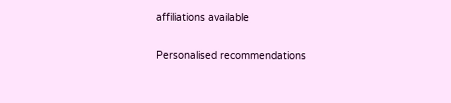affiliations available

Personalised recommendations